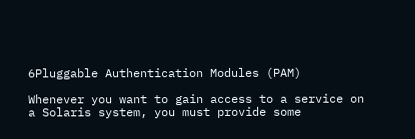6Pluggable Authentication Modules (PAM)

Whenever you want to gain access to a service on a Solaris system, you must provide some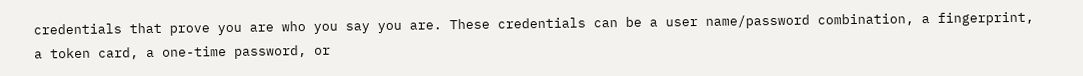credentials that prove you are who you say you are. These credentials can be a user name/password combination, a fingerprint, a token card, a one-time password, or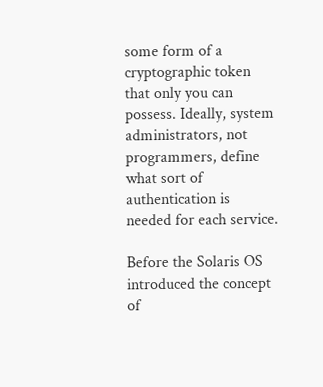some form of a cryptographic token that only you can possess. Ideally, system administrators, not programmers, define what sort of authentication is needed for each service.

Before the Solaris OS introduced the concept of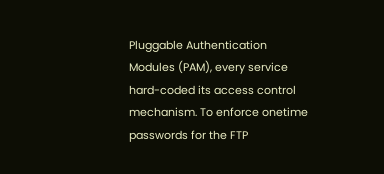Pluggable Authentication Modules (PAM), every service hard-coded its access control mechanism. To enforce onetime passwords for the FTP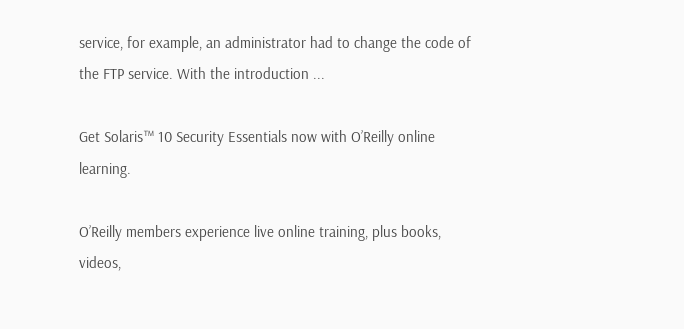service, for example, an administrator had to change the code of the FTP service. With the introduction ...

Get Solaris™ 10 Security Essentials now with O’Reilly online learning.

O’Reilly members experience live online training, plus books, videos,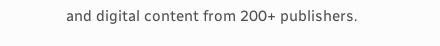and digital content from 200+ publishers.